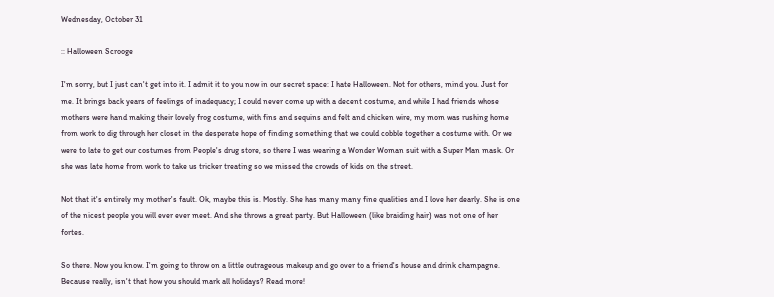Wednesday, October 31

:: Halloween Scrooge

I'm sorry, but I just can't get into it. I admit it to you now in our secret space: I hate Halloween. Not for others, mind you. Just for me. It brings back years of feelings of inadequacy; I could never come up with a decent costume, and while I had friends whose mothers were hand making their lovely frog costume, with fins and sequins and felt and chicken wire, my mom was rushing home from work to dig through her closet in the desperate hope of finding something that we could cobble together a costume with. Or we were to late to get our costumes from People's drug store, so there I was wearing a Wonder Woman suit with a Super Man mask. Or she was late home from work to take us tricker treating so we missed the crowds of kids on the street.

Not that it's entirely my mother's fault. Ok, maybe this is. Mostly. She has many many fine qualities and I love her dearly. She is one of the nicest people you will ever ever meet. And she throws a great party. But Halloween (like braiding hair) was not one of her fortes.

So there. Now you know. I'm going to throw on a little outrageous makeup and go over to a friend's house and drink champagne. Because really, isn't that how you should mark all holidays? Read more!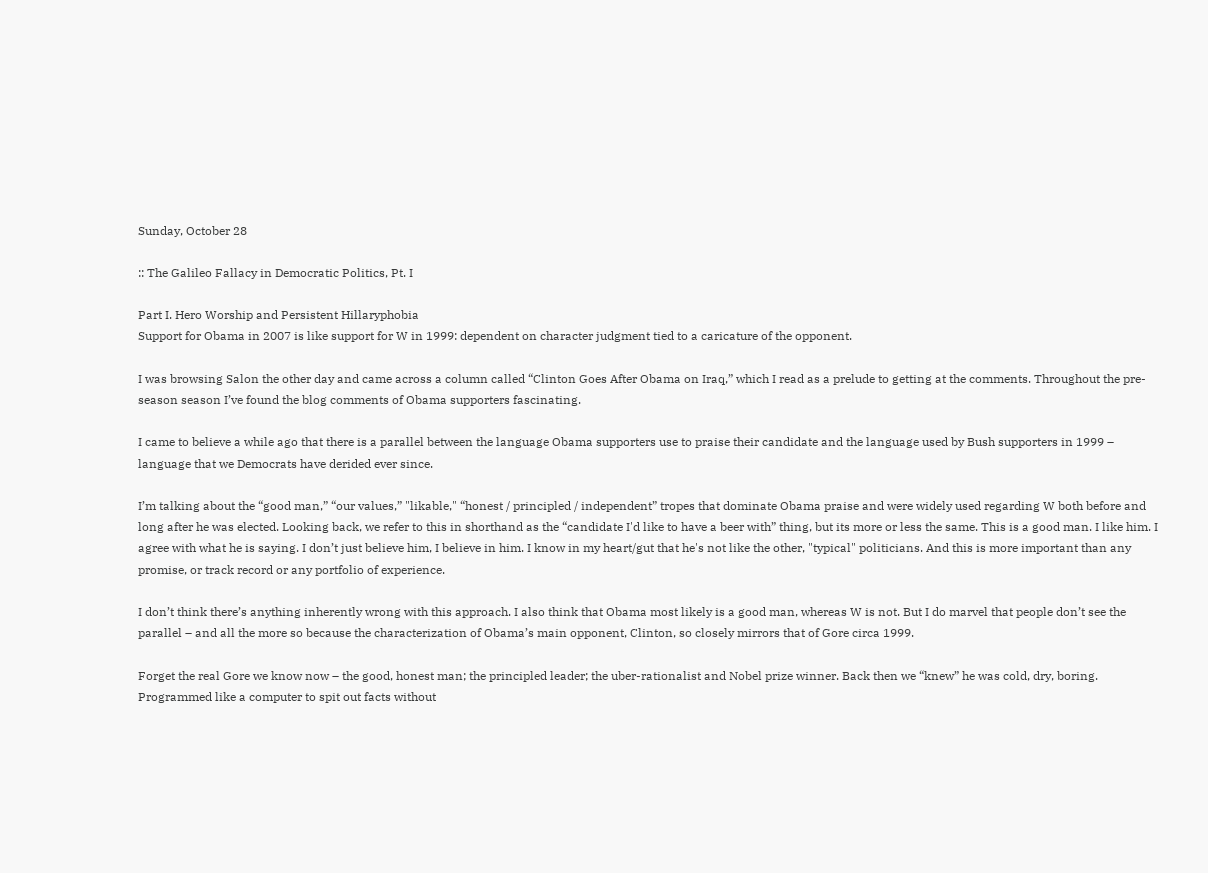Sunday, October 28

:: The Galileo Fallacy in Democratic Politics, Pt. I

Part I. Hero Worship and Persistent Hillaryphobia
Support for Obama in 2007 is like support for W in 1999: dependent on character judgment tied to a caricature of the opponent.

I was browsing Salon the other day and came across a column called “Clinton Goes After Obama on Iraq,” which I read as a prelude to getting at the comments. Throughout the pre-season season I’ve found the blog comments of Obama supporters fascinating.

I came to believe a while ago that there is a parallel between the language Obama supporters use to praise their candidate and the language used by Bush supporters in 1999 – language that we Democrats have derided ever since.

I’m talking about the “good man,” “our values,” "likable," “honest / principled / independent” tropes that dominate Obama praise and were widely used regarding W both before and long after he was elected. Looking back, we refer to this in shorthand as the “candidate I'd like to have a beer with” thing, but its more or less the same. This is a good man. I like him. I agree with what he is saying. I don’t just believe him, I believe in him. I know in my heart/gut that he's not like the other, "typical" politicians. And this is more important than any promise, or track record or any portfolio of experience.

I don’t think there’s anything inherently wrong with this approach. I also think that Obama most likely is a good man, whereas W is not. But I do marvel that people don’t see the parallel – and all the more so because the characterization of Obama’s main opponent, Clinton, so closely mirrors that of Gore circa 1999.

Forget the real Gore we know now – the good, honest man; the principled leader; the uber-rationalist and Nobel prize winner. Back then we “knew” he was cold, dry, boring. Programmed like a computer to spit out facts without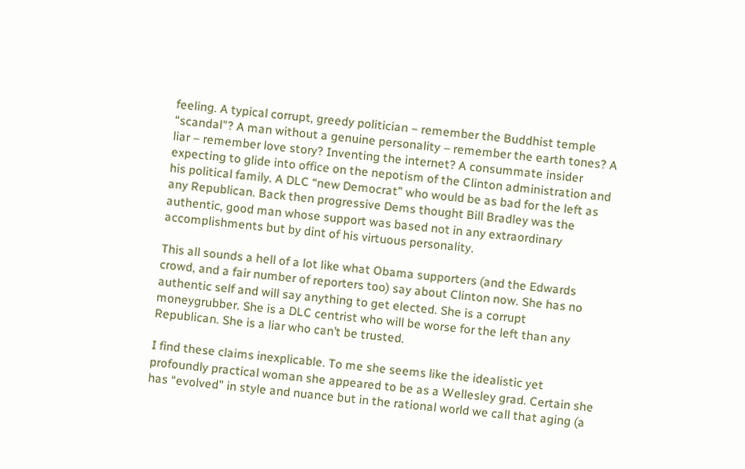feeling. A typical corrupt, greedy politician – remember the Buddhist temple “scandal"? A man without a genuine personality – remember the earth tones? A liar – remember love story? Inventing the internet? A consummate insider expecting to glide into office on the nepotism of the Clinton administration and his political family. A DLC “new Democrat” who would be as bad for the left as any Republican. Back then progressive Dems thought Bill Bradley was the authentic, good man whose support was based not in any extraordinary accomplishments but by dint of his virtuous personality.

This all sounds a hell of a lot like what Obama supporters (and the Edwards crowd, and a fair number of reporters too) say about Clinton now. She has no authentic self and will say anything to get elected. She is a corrupt moneygrubber. She is a DLC centrist who will be worse for the left than any Republican. She is a liar who can’t be trusted.

I find these claims inexplicable. To me she seems like the idealistic yet profoundly practical woman she appeared to be as a Wellesley grad. Certain she has “evolved” in style and nuance but in the rational world we call that aging (a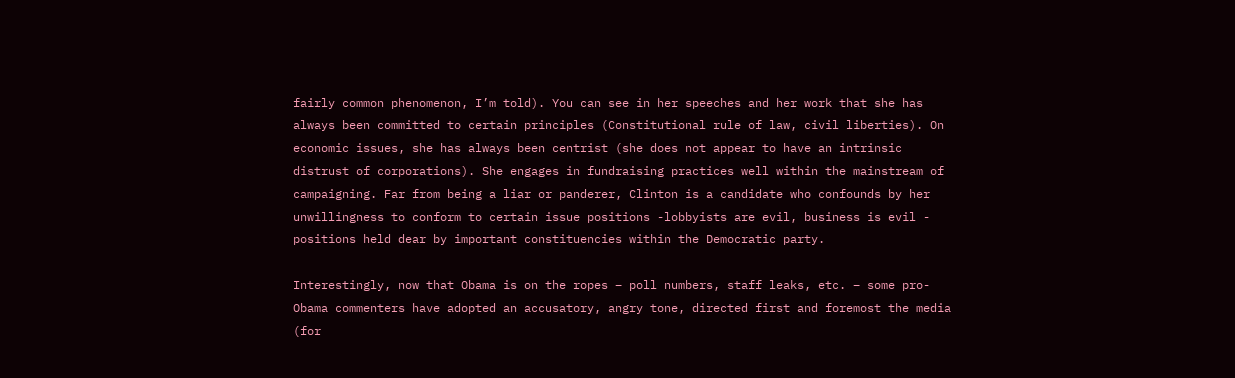fairly common phenomenon, I’m told). You can see in her speeches and her work that she has always been committed to certain principles (Constitutional rule of law, civil liberties). On economic issues, she has always been centrist (she does not appear to have an intrinsic distrust of corporations). She engages in fundraising practices well within the mainstream of campaigning. Far from being a liar or panderer, Clinton is a candidate who confounds by her unwillingness to conform to certain issue positions -lobbyists are evil, business is evil - positions held dear by important constituencies within the Democratic party.

Interestingly, now that Obama is on the ropes – poll numbers, staff leaks, etc. – some pro-Obama commenters have adopted an accusatory, angry tone, directed first and foremost the media (for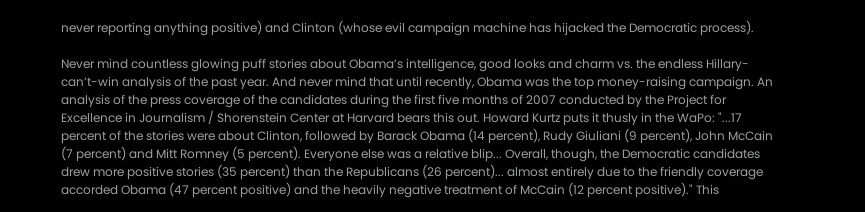never reporting anything positive) and Clinton (whose evil campaign machine has hijacked the Democratic process).

Never mind countless glowing puff stories about Obama’s intelligence, good looks and charm vs. the endless Hillary-can’t-win analysis of the past year. And never mind that until recently, Obama was the top money-raising campaign. An analysis of the press coverage of the candidates during the first five months of 2007 conducted by the Project for Excellence in Journalism / Shorenstein Center at Harvard bears this out. Howard Kurtz puts it thusly in the WaPo: "...17 percent of the stories were about Clinton, followed by Barack Obama (14 percent), Rudy Giuliani (9 percent), John McCain (7 percent) and Mitt Romney (5 percent). Everyone else was a relative blip... Overall, though, the Democratic candidates drew more positive stories (35 percent) than the Republicans (26 percent)... almost entirely due to the friendly coverage accorded Obama (47 percent positive) and the heavily negative treatment of McCain (12 percent positive)." This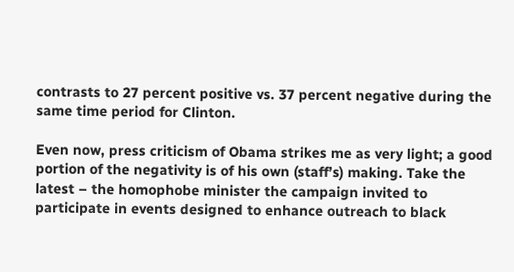contrasts to 27 percent positive vs. 37 percent negative during the same time period for Clinton.

Even now, press criticism of Obama strikes me as very light; a good portion of the negativity is of his own (staff’s) making. Take the latest – the homophobe minister the campaign invited to participate in events designed to enhance outreach to black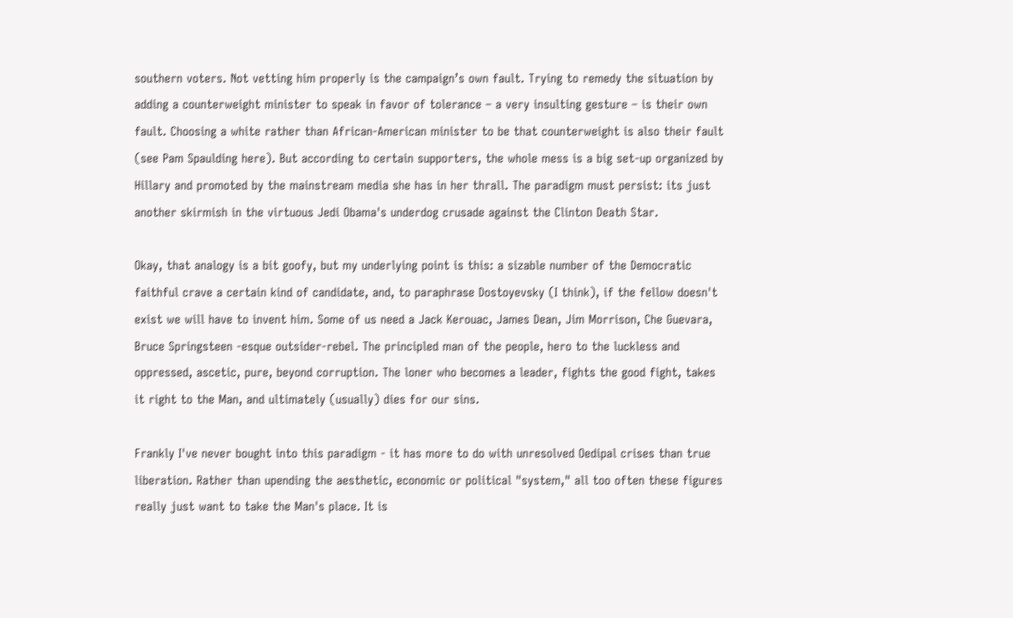southern voters. Not vetting him properly is the campaign’s own fault. Trying to remedy the situation by adding a counterweight minister to speak in favor of tolerance – a very insulting gesture – is their own fault. Choosing a white rather than African-American minister to be that counterweight is also their fault (see Pam Spaulding here). But according to certain supporters, the whole mess is a big set-up organized by Hillary and promoted by the mainstream media she has in her thrall. The paradigm must persist: its just another skirmish in the virtuous Jedi Obama's underdog crusade against the Clinton Death Star.

Okay, that analogy is a bit goofy, but my underlying point is this: a sizable number of the Democratic faithful crave a certain kind of candidate, and, to paraphrase Dostoyevsky (I think), if the fellow doesn't exist we will have to invent him. Some of us need a Jack Kerouac, James Dean, Jim Morrison, Che Guevara, Bruce Springsteen -esque outsider-rebel. The principled man of the people, hero to the luckless and oppressed, ascetic, pure, beyond corruption. The loner who becomes a leader, fights the good fight, takes it right to the Man, and ultimately (usually) dies for our sins.

Frankly I've never bought into this paradigm - it has more to do with unresolved Oedipal crises than true liberation. Rather than upending the aesthetic, economic or political "system," all too often these figures really just want to take the Man's place. It is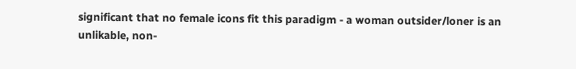significant that no female icons fit this paradigm - a woman outsider/loner is an unlikable, non-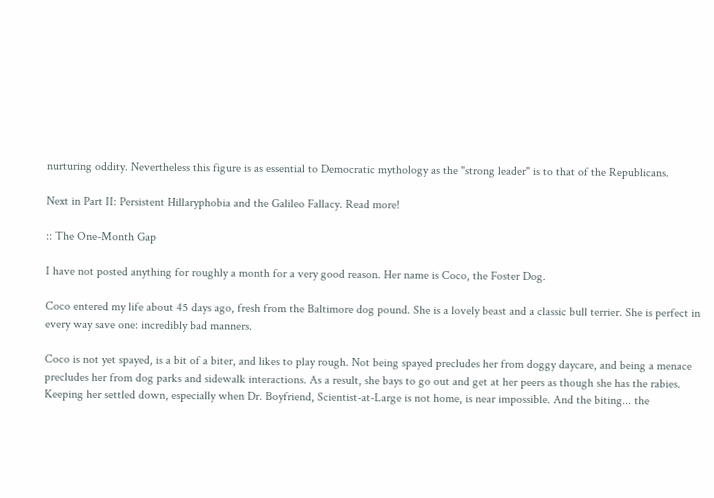nurturing oddity. Nevertheless this figure is as essential to Democratic mythology as the "strong leader" is to that of the Republicans.

Next in Part II: Persistent Hillaryphobia and the Galileo Fallacy. Read more!

:: The One-Month Gap

I have not posted anything for roughly a month for a very good reason. Her name is Coco, the Foster Dog.

Coco entered my life about 45 days ago, fresh from the Baltimore dog pound. She is a lovely beast and a classic bull terrier. She is perfect in every way save one: incredibly bad manners.

Coco is not yet spayed, is a bit of a biter, and likes to play rough. Not being spayed precludes her from doggy daycare, and being a menace precludes her from dog parks and sidewalk interactions. As a result, she bays to go out and get at her peers as though she has the rabies. Keeping her settled down, especially when Dr. Boyfriend, Scientist-at-Large is not home, is near impossible. And the biting... the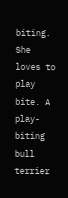biting. She loves to play bite. A play-biting bull terrier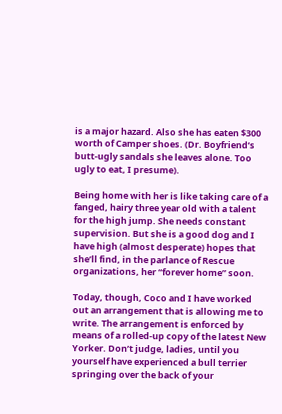is a major hazard. Also she has eaten $300 worth of Camper shoes. (Dr. Boyfriend’s butt-ugly sandals she leaves alone. Too ugly to eat, I presume).

Being home with her is like taking care of a fanged, hairy three year old with a talent for the high jump. She needs constant supervision. But she is a good dog and I have high (almost desperate) hopes that she’ll find, in the parlance of Rescue organizations, her “forever home” soon.

Today, though, Coco and I have worked out an arrangement that is allowing me to write. The arrangement is enforced by means of a rolled-up copy of the latest New Yorker. Don’t judge, ladies, until you yourself have experienced a bull terrier springing over the back of your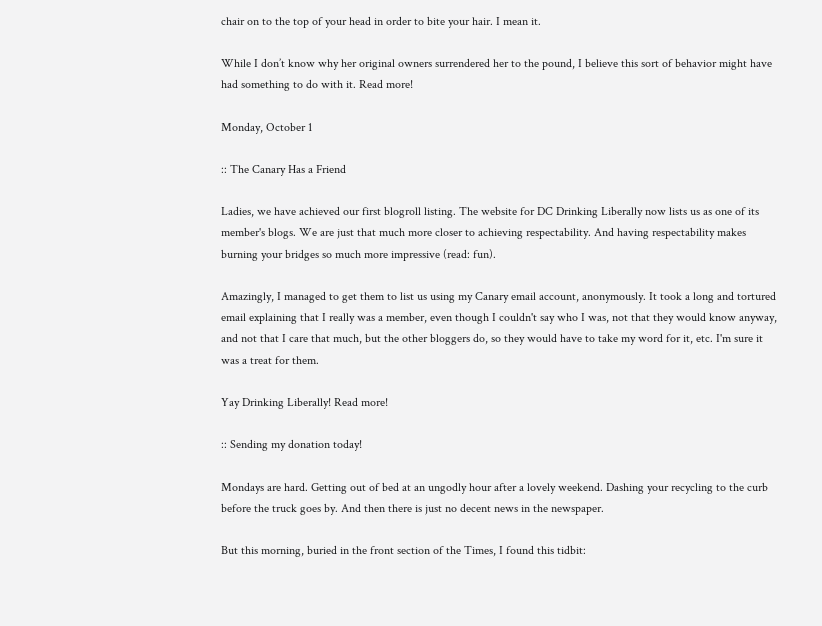chair on to the top of your head in order to bite your hair. I mean it.

While I don’t know why her original owners surrendered her to the pound, I believe this sort of behavior might have had something to do with it. Read more!

Monday, October 1

:: The Canary Has a Friend

Ladies, we have achieved our first blogroll listing. The website for DC Drinking Liberally now lists us as one of its member's blogs. We are just that much more closer to achieving respectability. And having respectability makes burning your bridges so much more impressive (read: fun).

Amazingly, I managed to get them to list us using my Canary email account, anonymously. It took a long and tortured email explaining that I really was a member, even though I couldn't say who I was, not that they would know anyway, and not that I care that much, but the other bloggers do, so they would have to take my word for it, etc. I'm sure it was a treat for them.

Yay Drinking Liberally! Read more!

:: Sending my donation today!

Mondays are hard. Getting out of bed at an ungodly hour after a lovely weekend. Dashing your recycling to the curb before the truck goes by. And then there is just no decent news in the newspaper.

But this morning, buried in the front section of the Times, I found this tidbit: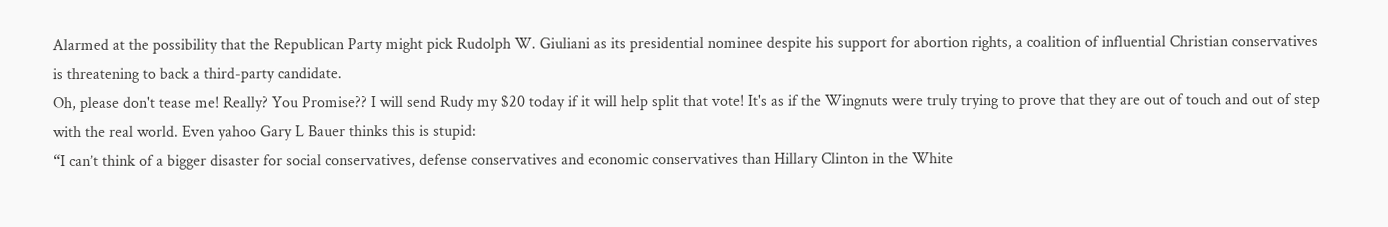Alarmed at the possibility that the Republican Party might pick Rudolph W. Giuliani as its presidential nominee despite his support for abortion rights, a coalition of influential Christian conservatives is threatening to back a third-party candidate.
Oh, please don't tease me! Really? You Promise?? I will send Rudy my $20 today if it will help split that vote! It's as if the Wingnuts were truly trying to prove that they are out of touch and out of step with the real world. Even yahoo Gary L Bauer thinks this is stupid:
“I can’t think of a bigger disaster for social conservatives, defense conservatives and economic conservatives than Hillary Clinton in the White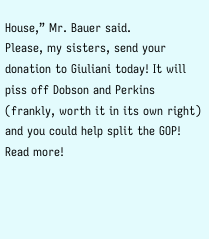House,” Mr. Bauer said.
Please, my sisters, send your donation to Giuliani today! It will piss off Dobson and Perkins (frankly, worth it in its own right) and you could help split the GOP! Read more!